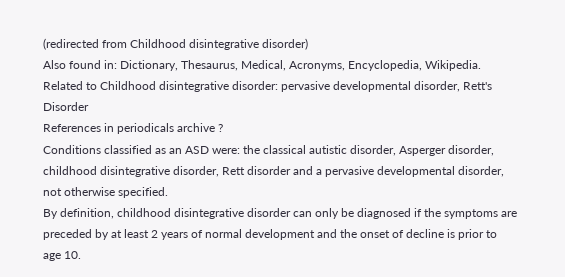(redirected from Childhood disintegrative disorder)
Also found in: Dictionary, Thesaurus, Medical, Acronyms, Encyclopedia, Wikipedia.
Related to Childhood disintegrative disorder: pervasive developmental disorder, Rett's Disorder
References in periodicals archive ?
Conditions classified as an ASD were: the classical autistic disorder, Asperger disorder, childhood disintegrative disorder, Rett disorder and a pervasive developmental disorder, not otherwise specified.
By definition, childhood disintegrative disorder can only be diagnosed if the symptoms are preceded by at least 2 years of normal development and the onset of decline is prior to age 10.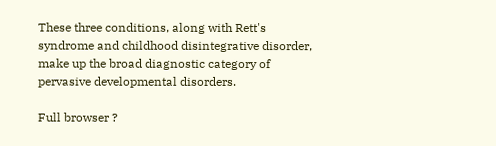These three conditions, along with Rett's syndrome and childhood disintegrative disorder, make up the broad diagnostic category of pervasive developmental disorders.

Full browser ?